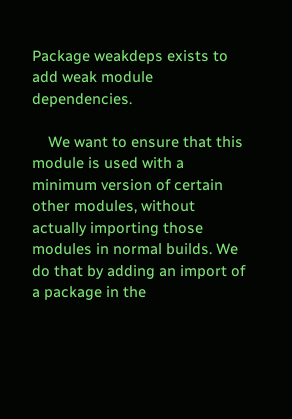Package weakdeps exists to add weak module dependencies.

    We want to ensure that this module is used with a minimum version of certain other modules, without actually importing those modules in normal builds. We do that by adding an import of a package in the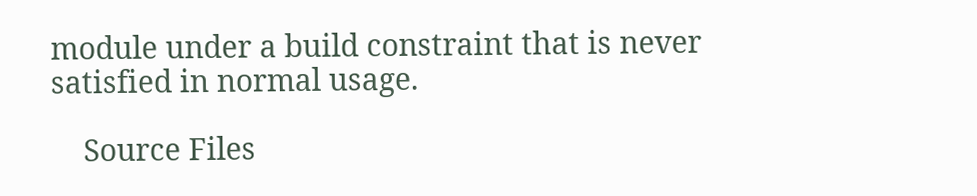module under a build constraint that is never satisfied in normal usage.

    Source Files